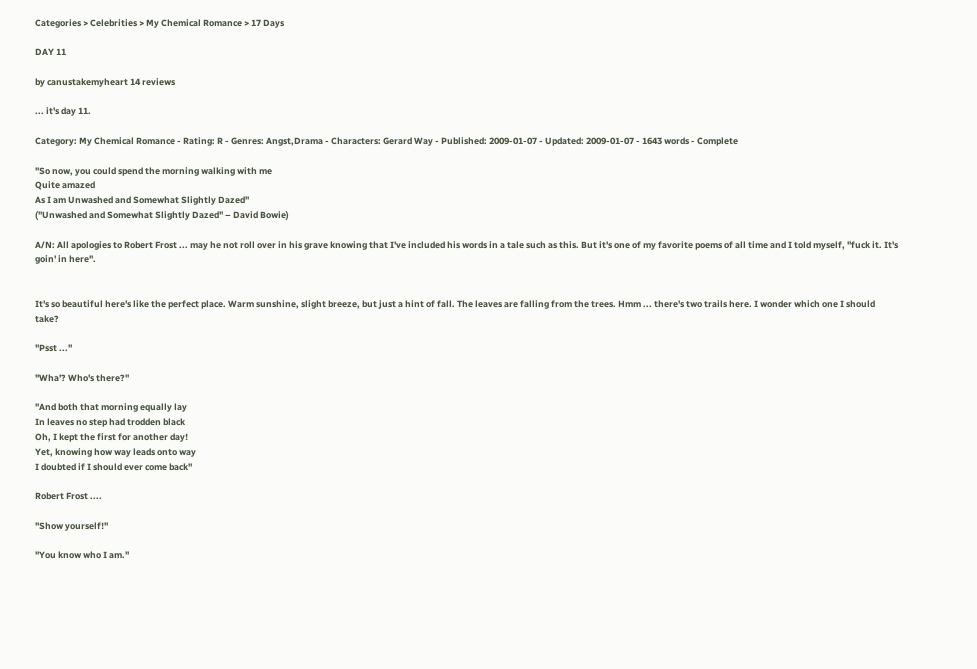Categories > Celebrities > My Chemical Romance > 17 Days

DAY 11

by canustakemyheart 14 reviews

... it's day 11.

Category: My Chemical Romance - Rating: R - Genres: Angst,Drama - Characters: Gerard Way - Published: 2009-01-07 - Updated: 2009-01-07 - 1643 words - Complete

"So now, you could spend the morning walking with me
Quite amazed
As I am Unwashed and Somewhat Slightly Dazed"
("Unwashed and Somewhat Slightly Dazed" – David Bowie)

A/N: All apologies to Robert Frost ... may he not roll over in his grave knowing that I've included his words in a tale such as this. But it's one of my favorite poems of all time and I told myself, "fuck it. It's goin' in here".


It's so beautiful here's like the perfect place. Warm sunshine, slight breeze, but just a hint of fall. The leaves are falling from the trees. Hmm ... there's two trails here. I wonder which one I should take?

"Psst ..."

"Wha'? Who's there?"

"And both that morning equally lay
In leaves no step had trodden black
Oh, I kept the first for another day!
Yet, knowing how way leads onto way
I doubted if I should ever come back"

Robert Frost ....

"Show yourself!"

"You know who I am."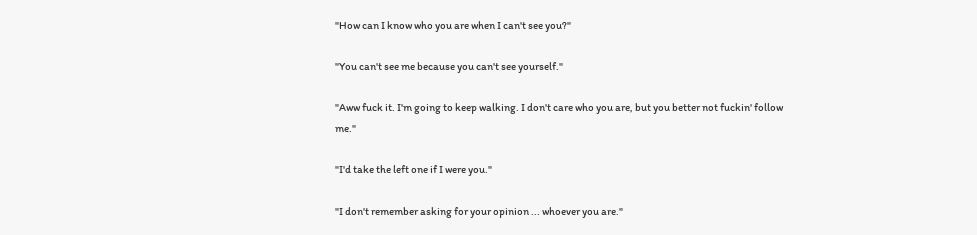"How can I know who you are when I can't see you?"

"You can't see me because you can't see yourself."

"Aww fuck it. I'm going to keep walking. I don't care who you are, but you better not fuckin' follow me."

"I'd take the left one if I were you."

"I don't remember asking for your opinion ... whoever you are."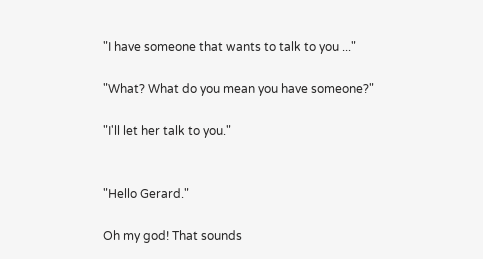"I have someone that wants to talk to you ..."

"What? What do you mean you have someone?"

"I'll let her talk to you."


"Hello Gerard."

Oh my god! That sounds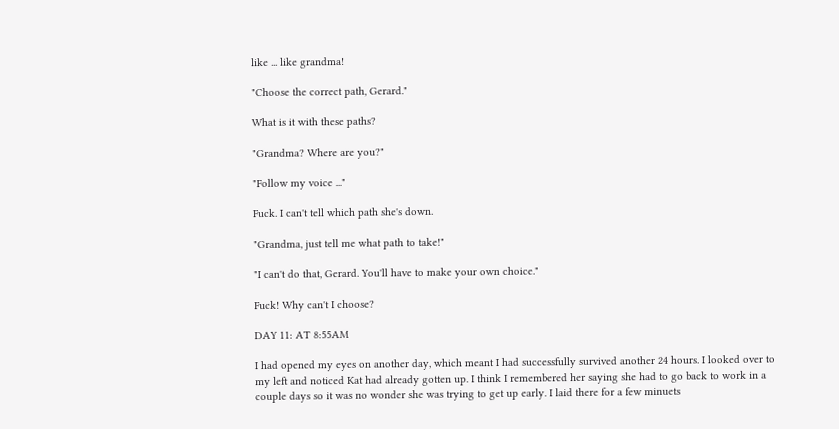like ... like grandma!

"Choose the correct path, Gerard."

What is it with these paths?

"Grandma? Where are you?"

"Follow my voice ..."

Fuck. I can't tell which path she's down.

"Grandma, just tell me what path to take!"

"I can't do that, Gerard. You'll have to make your own choice."

Fuck! Why can't I choose?

DAY 11: AT 8:55AM

I had opened my eyes on another day, which meant I had successfully survived another 24 hours. I looked over to my left and noticed Kat had already gotten up. I think I remembered her saying she had to go back to work in a couple days so it was no wonder she was trying to get up early. I laid there for a few minuets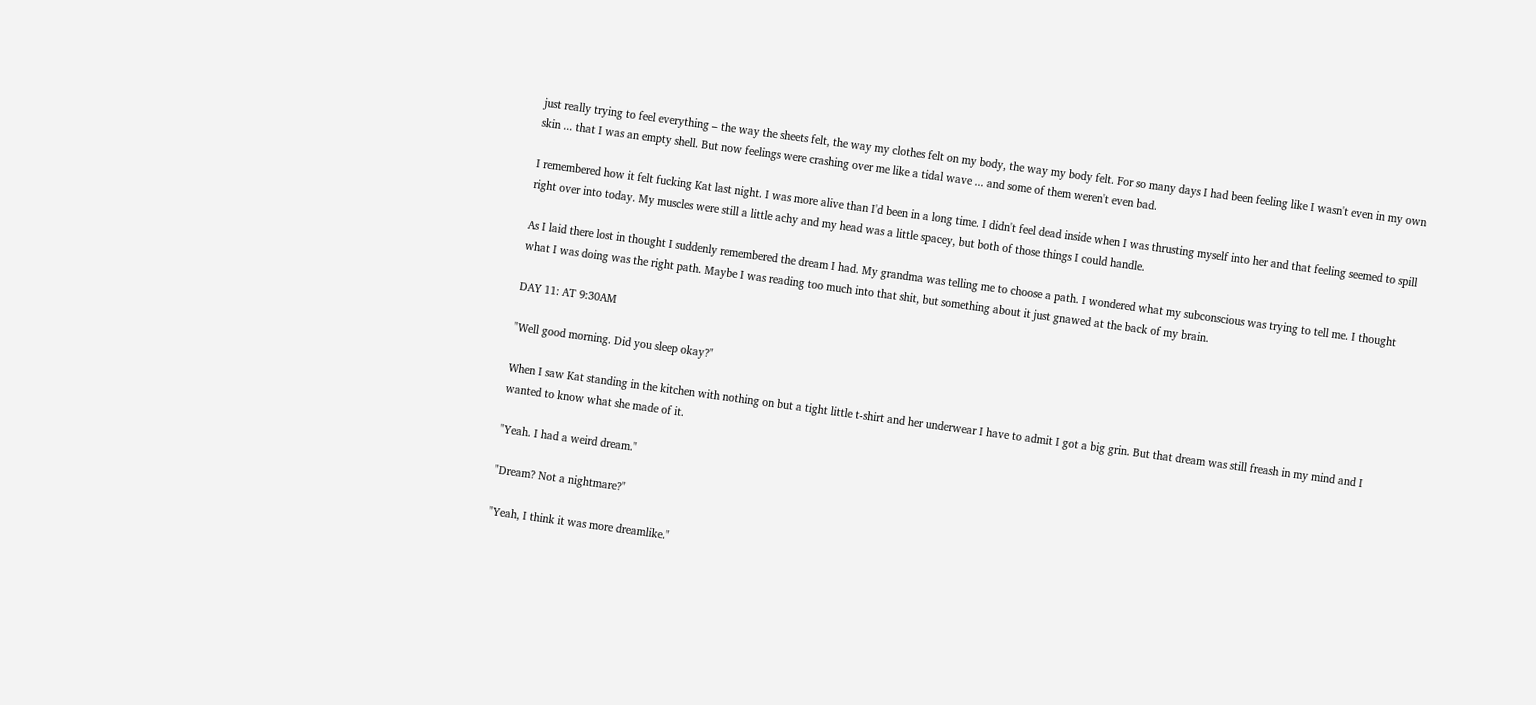just really trying to feel everything – the way the sheets felt, the way my clothes felt on my body, the way my body felt. For so many days I had been feeling like I wasn't even in my own skin ... that I was an empty shell. But now feelings were crashing over me like a tidal wave ... and some of them weren't even bad.

I remembered how it felt fucking Kat last night. I was more alive than I'd been in a long time. I didn't feel dead inside when I was thrusting myself into her and that feeling seemed to spill right over into today. My muscles were still a little achy and my head was a little spacey, but both of those things I could handle.

As I laid there lost in thought I suddenly remembered the dream I had. My grandma was telling me to choose a path. I wondered what my subconscious was trying to tell me. I thought what I was doing was the right path. Maybe I was reading too much into that shit, but something about it just gnawed at the back of my brain.

DAY 11: AT 9:30AM

"Well good morning. Did you sleep okay?"

When I saw Kat standing in the kitchen with nothing on but a tight little t-shirt and her underwear I have to admit I got a big grin. But that dream was still freash in my mind and I wanted to know what she made of it.

"Yeah. I had a weird dream."

"Dream? Not a nightmare?"

"Yeah, I think it was more dreamlike."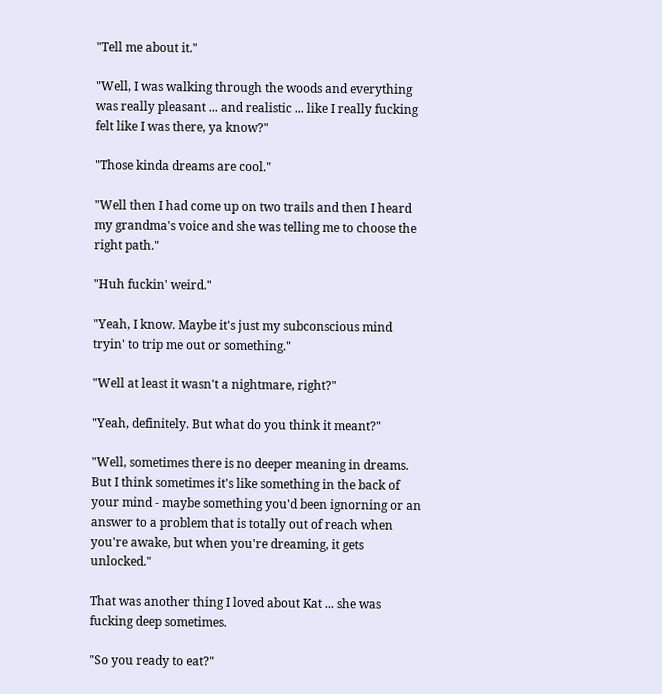"Tell me about it."

"Well, I was walking through the woods and everything was really pleasant ... and realistic ... like I really fucking felt like I was there, ya know?"

"Those kinda dreams are cool."

"Well then I had come up on two trails and then I heard my grandma's voice and she was telling me to choose the right path."

"Huh fuckin' weird."

"Yeah, I know. Maybe it's just my subconscious mind tryin' to trip me out or something."

"Well at least it wasn't a nightmare, right?"

"Yeah, definitely. But what do you think it meant?"

"Well, sometimes there is no deeper meaning in dreams. But I think sometimes it's like something in the back of your mind - maybe something you'd been ignorning or an answer to a problem that is totally out of reach when you're awake, but when you're dreaming, it gets unlocked."

That was another thing I loved about Kat ... she was fucking deep sometimes.

"So you ready to eat?"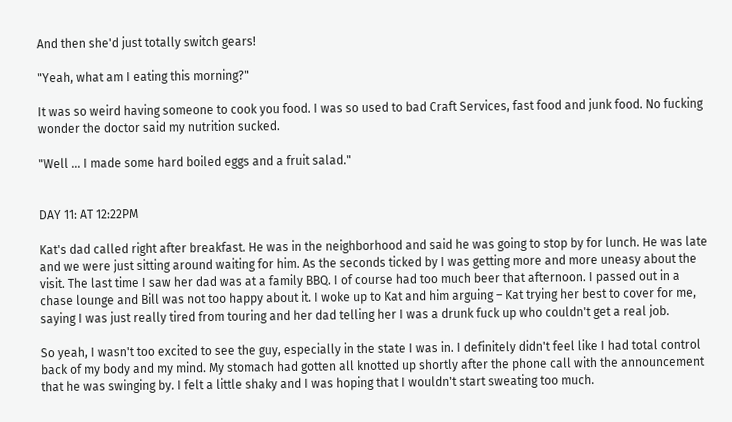And then she'd just totally switch gears!

"Yeah, what am I eating this morning?"

It was so weird having someone to cook you food. I was so used to bad Craft Services, fast food and junk food. No fucking wonder the doctor said my nutrition sucked.

"Well ... I made some hard boiled eggs and a fruit salad."


DAY 11: AT 12:22PM

Kat's dad called right after breakfast. He was in the neighborhood and said he was going to stop by for lunch. He was late and we were just sitting around waiting for him. As the seconds ticked by I was getting more and more uneasy about the visit. The last time I saw her dad was at a family BBQ. I of course had too much beer that afternoon. I passed out in a chase lounge and Bill was not too happy about it. I woke up to Kat and him arguing – Kat trying her best to cover for me, saying I was just really tired from touring and her dad telling her I was a drunk fuck up who couldn't get a real job.

So yeah, I wasn't too excited to see the guy, especially in the state I was in. I definitely didn't feel like I had total control back of my body and my mind. My stomach had gotten all knotted up shortly after the phone call with the announcement that he was swinging by. I felt a little shaky and I was hoping that I wouldn't start sweating too much.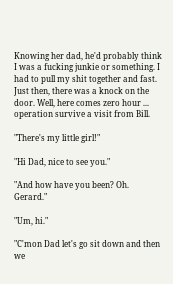Knowing her dad, he'd probably think I was a fucking junkie or something. I had to pull my shit together and fast. Just then, there was a knock on the door. Well, here comes zero hour ... operation survive a visit from Bill.

"There's my little girl!"

"Hi Dad, nice to see you."

"And how have you been? Oh. Gerard."

"Um, hi."

"C'mon Dad let's go sit down and then we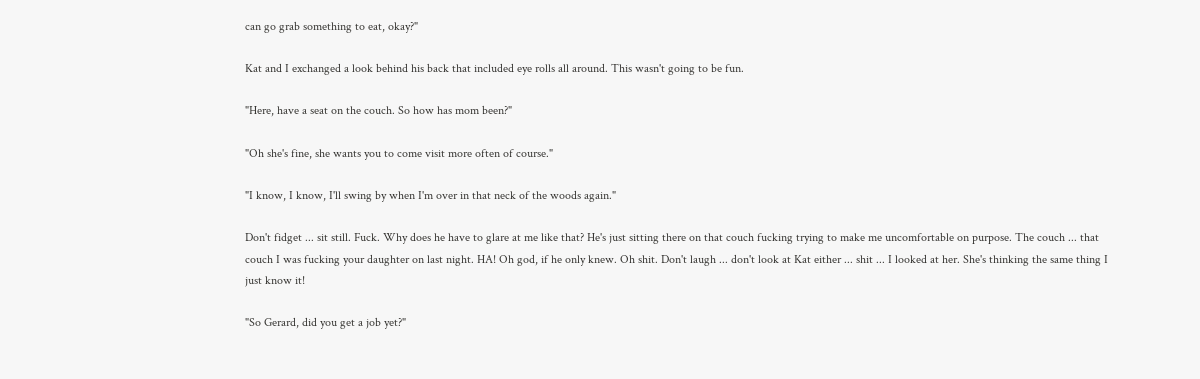can go grab something to eat, okay?"

Kat and I exchanged a look behind his back that included eye rolls all around. This wasn't going to be fun.

"Here, have a seat on the couch. So how has mom been?"

"Oh she's fine, she wants you to come visit more often of course."

"I know, I know, I'll swing by when I'm over in that neck of the woods again."

Don't fidget ... sit still. Fuck. Why does he have to glare at me like that? He's just sitting there on that couch fucking trying to make me uncomfortable on purpose. The couch ... that couch I was fucking your daughter on last night. HA! Oh god, if he only knew. Oh shit. Don't laugh ... don't look at Kat either ... shit ... I looked at her. She's thinking the same thing I just know it!

"So Gerard, did you get a job yet?"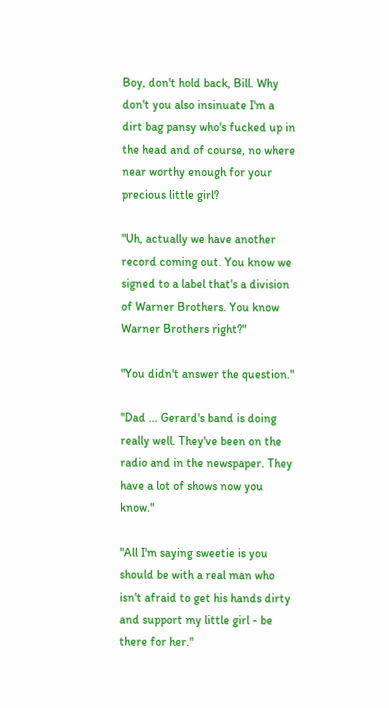Boy, don't hold back, Bill. Why don't you also insinuate I'm a dirt bag pansy who's fucked up in the head and of course, no where near worthy enough for your precious little girl?

"Uh, actually we have another record coming out. You know we signed to a label that's a division of Warner Brothers. You know Warner Brothers right?"

"You didn't answer the question."

"Dad ... Gerard's band is doing really well. They've been on the radio and in the newspaper. They have a lot of shows now you know."

"All I'm saying sweetie is you should be with a real man who isn't afraid to get his hands dirty and support my little girl - be there for her."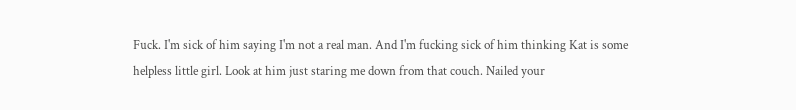Fuck. I'm sick of him saying I'm not a real man. And I'm fucking sick of him thinking Kat is some helpless little girl. Look at him just staring me down from that couch. Nailed your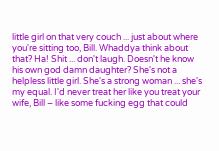little girl on that very couch ... just about where you're sitting too, Bill. Whaddya think about that? Ha! Shit ... don't laugh. Doesn't he know his own god damn daughter? She's not a helpless little girl. She's a strong woman ... she's my equal. I'd never treat her like you treat your wife, Bill – like some fucking egg that could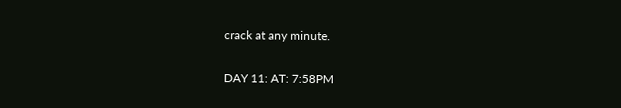crack at any minute.

DAY 11: AT: 7:58PM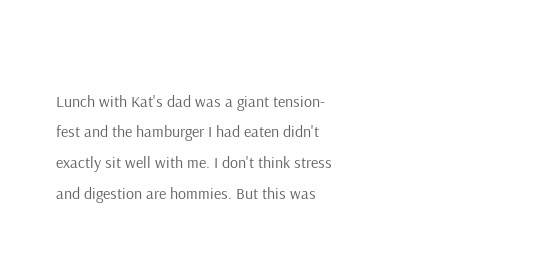Lunch with Kat's dad was a giant tension-fest and the hamburger I had eaten didn't exactly sit well with me. I don't think stress and digestion are hommies. But this was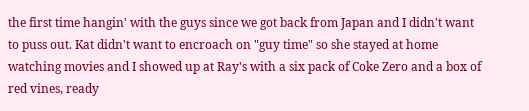the first time hangin' with the guys since we got back from Japan and I didn't want to puss out. Kat didn't want to encroach on "guy time" so she stayed at home watching movies and I showed up at Ray's with a six pack of Coke Zero and a box of red vines, ready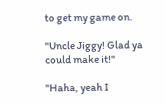to get my game on.

"Uncle Jiggy! Glad ya could make it!"

"Haha, yeah I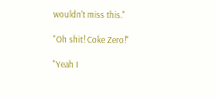wouldn't miss this."

"Oh shit! Coke Zero!"

"Yeah I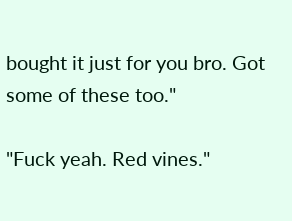bought it just for you bro. Got some of these too."

"Fuck yeah. Red vines."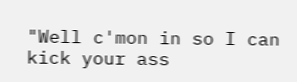"Well c'mon in so I can kick your ass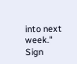into next week."
Sign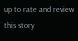up to rate and review this story